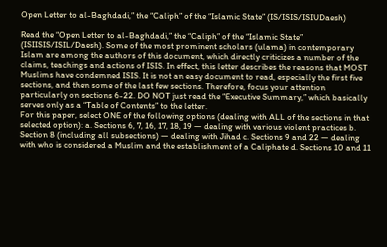Open Letter to al-Baghdadi,” the “Caliph” of the “Islamic State” (IS/ISIS/ISIUDaesh)

Read the “Open Letter to al-Baghdadi,” the “Caliph” of the “Islamic State” (ISIISIS/ISIL/Daesh). Some of the most prominent scholars (ulama) in contemporary Islam are among the authors of this document, which directly criticizes a number of the claims, teachings and actions of ISIS. In effect, this letter describes the reasons that MOST Muslims have condemned ISIS. It is not an easy document to read, especially the first five sections, and then some of the last few sections. Therefore, focus your attention particularly on sections 6-22. DO NOT just read the “Executive Summary,” which basically serves only as a “Table of Contents” to the letter.
For this paper, select ONE of the following options (dealing with ALL of the sections in that selected option): a. Sections 6, 7, 16, 17, 18, 19 — dealing with various violent practices b. Section 8 (including all subsections) — dealing with Jihad c. Sections 9 and 22 — dealing with who is considered a Muslim and the establishment of a Caliphate d. Sections 10 and 11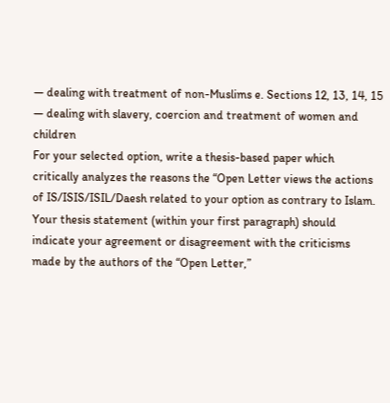— dealing with treatment of non-Muslims e. Sections 12, 13, 14, 15 — dealing with slavery, coercion and treatment of women and children
For your selected option, write a thesis-based paper which critically analyzes the reasons the “Open Letter views the actions of IS/ISIS/ISIL/Daesh related to your option as contrary to Islam. Your thesis statement (within your first paragraph) should indicate your agreement or disagreement with the criticisms made by the authors of the “Open Letter,”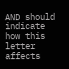AND should indicate how this letter affects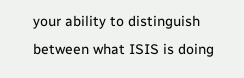your ability to distinguish between what ISIS is doing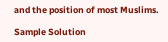and the position of most Muslims.

Sample Solution